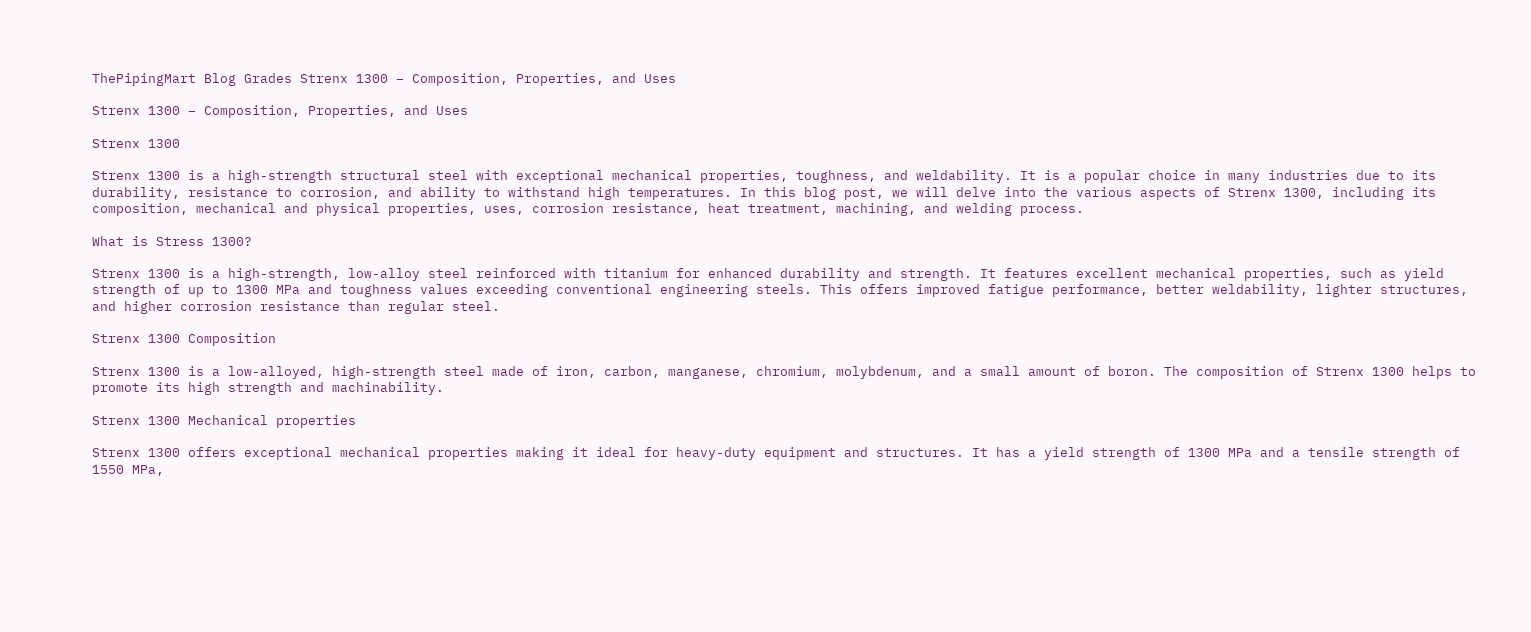ThePipingMart Blog Grades Strenx 1300 – Composition, Properties, and Uses

Strenx 1300 – Composition, Properties, and Uses

Strenx 1300

Strenx 1300 is a high-strength structural steel with exceptional mechanical properties, toughness, and weldability. It is a popular choice in many industries due to its durability, resistance to corrosion, and ability to withstand high temperatures. In this blog post, we will delve into the various aspects of Strenx 1300, including its composition, mechanical and physical properties, uses, corrosion resistance, heat treatment, machining, and welding process.

What is Stress 1300?

Strenx 1300 is a high-strength, low-alloy steel reinforced with titanium for enhanced durability and strength. It features excellent mechanical properties, such as yield strength of up to 1300 MPa and toughness values exceeding conventional engineering steels. This offers improved fatigue performance, better weldability, lighter structures, and higher corrosion resistance than regular steel.

Strenx 1300 Composition

Strenx 1300 is a low-alloyed, high-strength steel made of iron, carbon, manganese, chromium, molybdenum, and a small amount of boron. The composition of Strenx 1300 helps to promote its high strength and machinability.

Strenx 1300 Mechanical properties

Strenx 1300 offers exceptional mechanical properties making it ideal for heavy-duty equipment and structures. It has a yield strength of 1300 MPa and a tensile strength of 1550 MPa,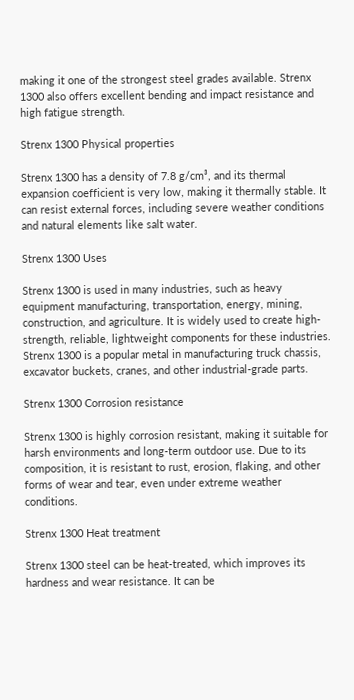making it one of the strongest steel grades available. Strenx 1300 also offers excellent bending and impact resistance and high fatigue strength.

Strenx 1300 Physical properties

Strenx 1300 has a density of 7.8 g/cm³, and its thermal expansion coefficient is very low, making it thermally stable. It can resist external forces, including severe weather conditions and natural elements like salt water.

Strenx 1300 Uses

Strenx 1300 is used in many industries, such as heavy equipment manufacturing, transportation, energy, mining, construction, and agriculture. It is widely used to create high-strength, reliable, lightweight components for these industries. Strenx 1300 is a popular metal in manufacturing truck chassis, excavator buckets, cranes, and other industrial-grade parts.

Strenx 1300 Corrosion resistance

Strenx 1300 is highly corrosion resistant, making it suitable for harsh environments and long-term outdoor use. Due to its composition, it is resistant to rust, erosion, flaking, and other forms of wear and tear, even under extreme weather conditions.

Strenx 1300 Heat treatment

Strenx 1300 steel can be heat-treated, which improves its hardness and wear resistance. It can be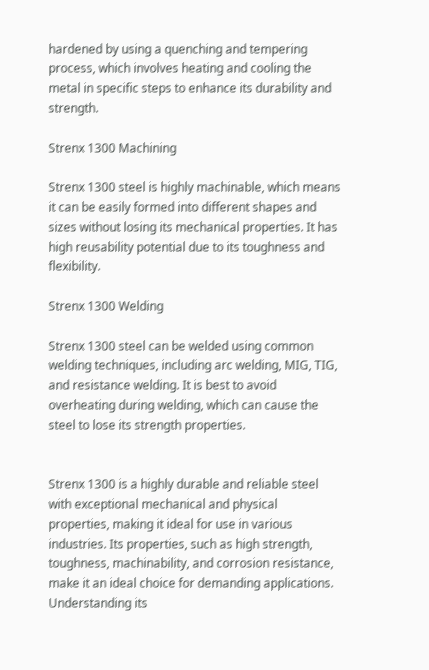hardened by using a quenching and tempering process, which involves heating and cooling the metal in specific steps to enhance its durability and strength.

Strenx 1300 Machining

Strenx 1300 steel is highly machinable, which means it can be easily formed into different shapes and sizes without losing its mechanical properties. It has high reusability potential due to its toughness and flexibility.

Strenx 1300 Welding

Strenx 1300 steel can be welded using common welding techniques, including arc welding, MIG, TIG, and resistance welding. It is best to avoid overheating during welding, which can cause the steel to lose its strength properties.


Strenx 1300 is a highly durable and reliable steel with exceptional mechanical and physical properties, making it ideal for use in various industries. Its properties, such as high strength, toughness, machinability, and corrosion resistance, make it an ideal choice for demanding applications. Understanding its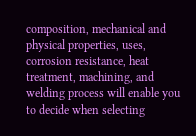composition, mechanical and physical properties, uses, corrosion resistance, heat treatment, machining, and welding process will enable you to decide when selecting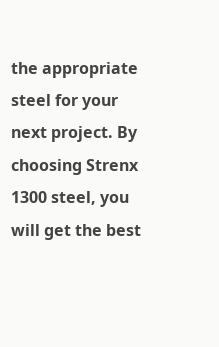the appropriate steel for your next project. By choosing Strenx 1300 steel, you will get the best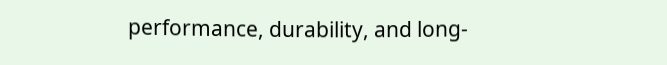performance, durability, and long-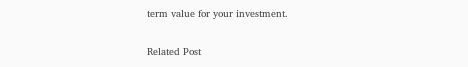term value for your investment.

Related Post